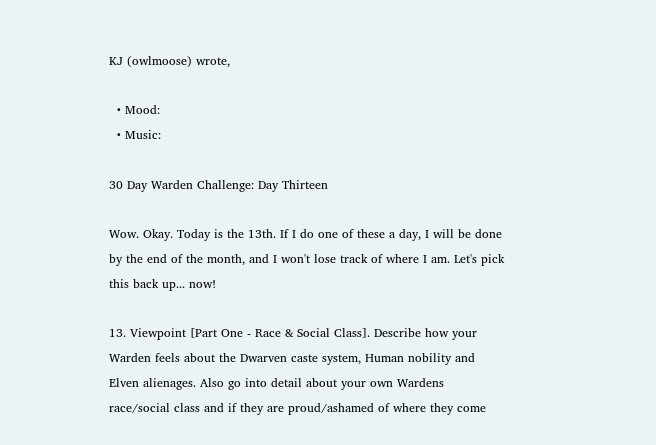KJ (owlmoose) wrote,

  • Mood:
  • Music:

30 Day Warden Challenge: Day Thirteen

Wow. Okay. Today is the 13th. If I do one of these a day, I will be done by the end of the month, and I won't lose track of where I am. Let's pick this back up... now!

13. Viewpoint [Part One - Race & Social Class]. Describe how your Warden feels about the Dwarven caste system, Human nobility and Elven alienages. Also go into detail about your own Wardens race/social class and if they are proud/ashamed of where they come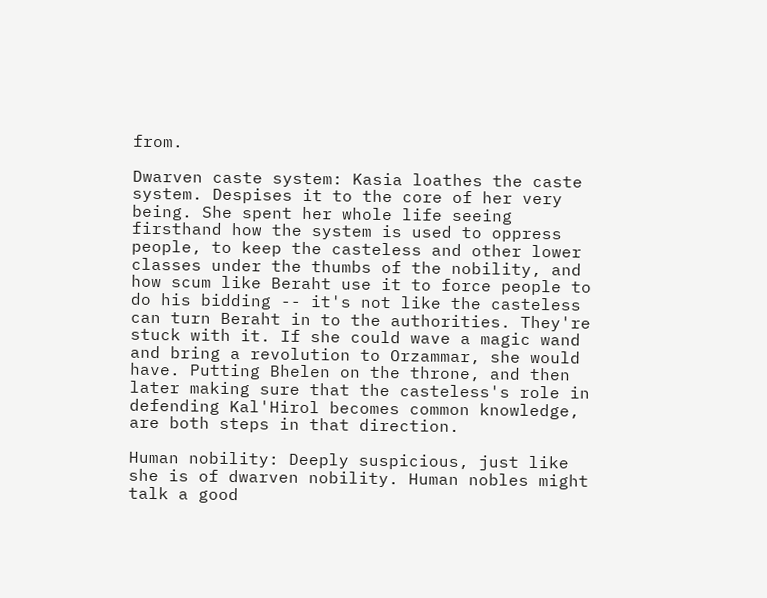from.

Dwarven caste system: Kasia loathes the caste system. Despises it to the core of her very being. She spent her whole life seeing firsthand how the system is used to oppress people, to keep the casteless and other lower classes under the thumbs of the nobility, and how scum like Beraht use it to force people to do his bidding -- it's not like the casteless can turn Beraht in to the authorities. They're stuck with it. If she could wave a magic wand and bring a revolution to Orzammar, she would have. Putting Bhelen on the throne, and then later making sure that the casteless's role in defending Kal'Hirol becomes common knowledge, are both steps in that direction.

Human nobility: Deeply suspicious, just like she is of dwarven nobility. Human nobles might talk a good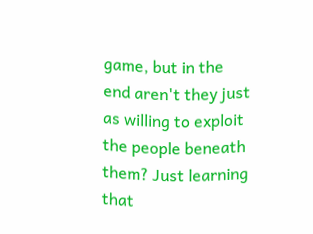game, but in the end aren't they just as willing to exploit the people beneath them? Just learning that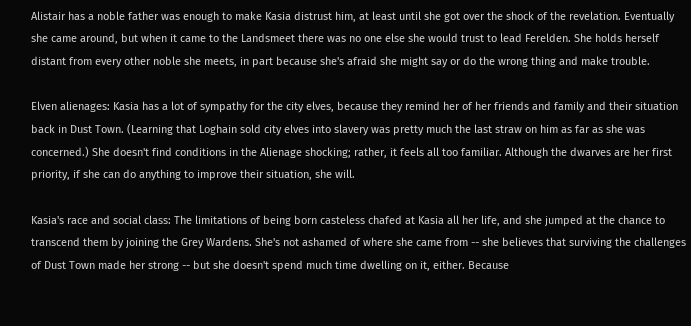Alistair has a noble father was enough to make Kasia distrust him, at least until she got over the shock of the revelation. Eventually she came around, but when it came to the Landsmeet there was no one else she would trust to lead Ferelden. She holds herself distant from every other noble she meets, in part because she's afraid she might say or do the wrong thing and make trouble.

Elven alienages: Kasia has a lot of sympathy for the city elves, because they remind her of her friends and family and their situation back in Dust Town. (Learning that Loghain sold city elves into slavery was pretty much the last straw on him as far as she was concerned.) She doesn't find conditions in the Alienage shocking; rather, it feels all too familiar. Although the dwarves are her first priority, if she can do anything to improve their situation, she will.

Kasia's race and social class: The limitations of being born casteless chafed at Kasia all her life, and she jumped at the chance to transcend them by joining the Grey Wardens. She's not ashamed of where she came from -- she believes that surviving the challenges of Dust Town made her strong -- but she doesn't spend much time dwelling on it, either. Because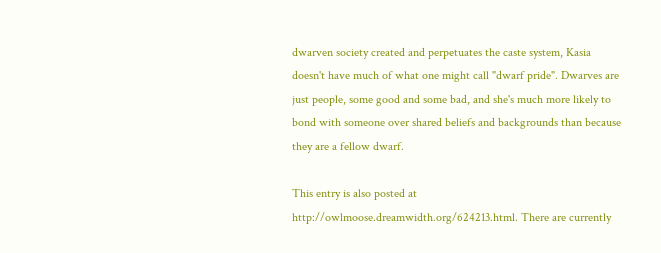dwarven society created and perpetuates the caste system, Kasia doesn't have much of what one might call "dwarf pride". Dwarves are just people, some good and some bad, and she's much more likely to bond with someone over shared beliefs and backgrounds than because they are a fellow dwarf.

This entry is also posted at http://owlmoose.dreamwidth.org/624213.html. There are currently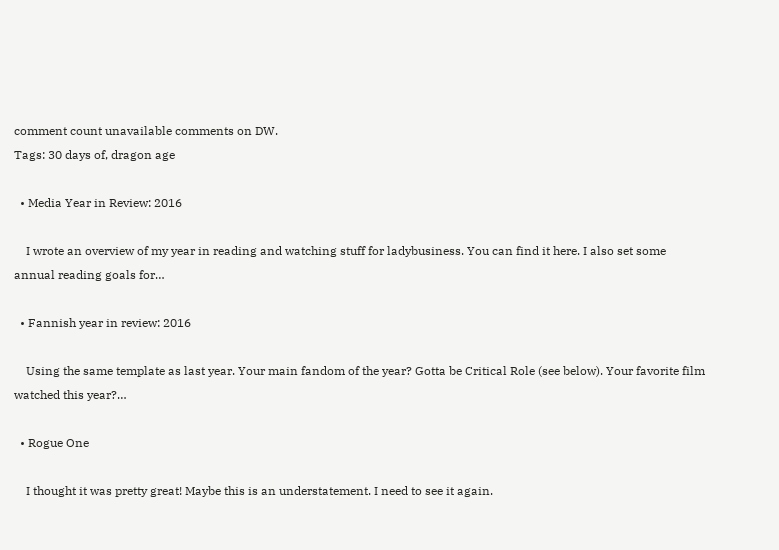comment count unavailable comments on DW.
Tags: 30 days of, dragon age

  • Media Year in Review: 2016

    I wrote an overview of my year in reading and watching stuff for ladybusiness. You can find it here. I also set some annual reading goals for…

  • Fannish year in review: 2016

    Using the same template as last year. Your main fandom of the year? Gotta be Critical Role (see below). Your favorite film watched this year?…

  • Rogue One

    I thought it was pretty great! Maybe this is an understatement. I need to see it again.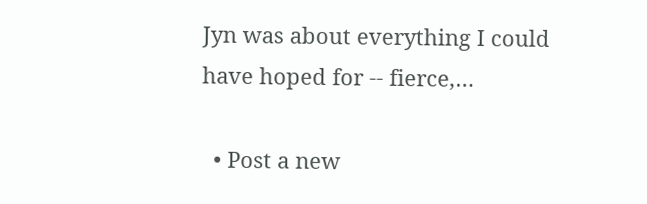Jyn was about everything I could have hoped for -- fierce,…

  • Post a new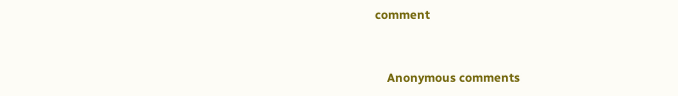comment


    Anonymous comments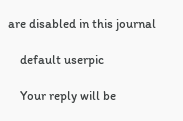are disabled in this journal

    default userpic

    Your reply will be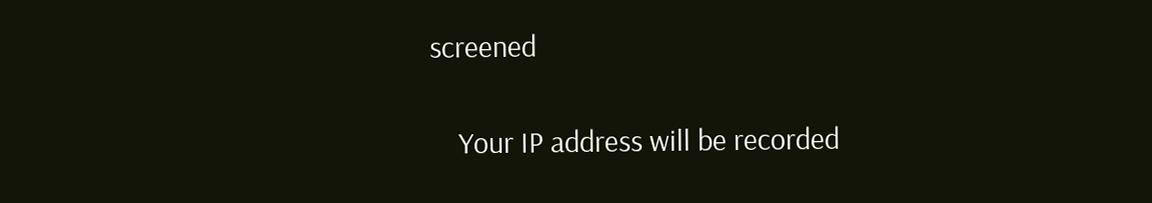screened

    Your IP address will be recorded